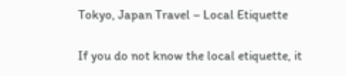Tokyo, Japan Travel – Local Etiquette

If you do not know the local etiquette, it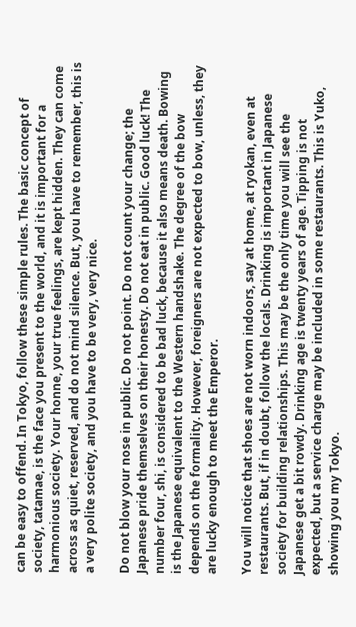can be easy to offend. In Tokyo, follow these simple rules. The basic concept of society, tatamae, is the face you present to the world, and it is important for a harmonious society. Your honne, your true feelings, are kept hidden. They can come across as quiet, reserved, and do not mind silence. But, you have to remember, this is a very polite society, and you have to be very, very nice.

Do not blow your nose in public. Do not point. Do not count your change; the Japanese pride themselves on their honesty. Do not eat in public. Good luck! The number four, shi, is considered to be bad luck, because it also means death. Bowing is the Japanese equivalent to the Western handshake. The degree of the bow depends on the formality. However, foreigners are not expected to bow, unless, they are lucky enough to meet the Emperor.

You will notice that shoes are not worn indoors, say at home, at ryokan, even at restaurants. But, if in doubt, follow the locals. Drinking is important in Japanese society for building relationships. This may be the only time you will see the Japanese get a bit rowdy. Drinking age is twenty years of age. Tipping is not expected, but a service charge may be included in some restaurants. This is Yuko, showing you my Tokyo.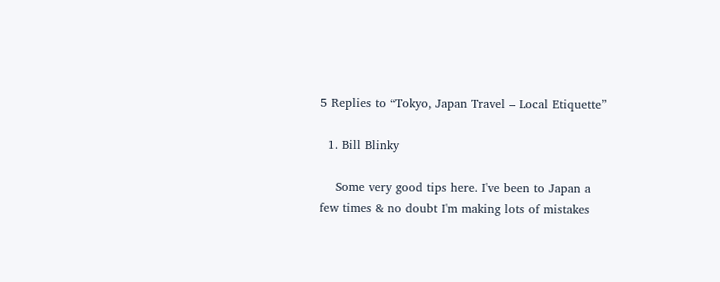5 Replies to “Tokyo, Japan Travel – Local Etiquette”

  1. Bill Blinky

    Some very good tips here. I've been to Japan a few times & no doubt I'm making lots of mistakes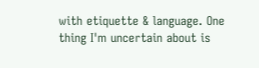with etiquette & language. One thing I'm uncertain about is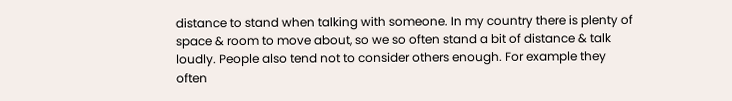distance to stand when talking with someone. In my country there is plenty of space & room to move about, so we so often stand a bit of distance & talk loudly. People also tend not to consider others enough. For example they often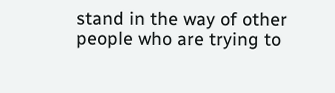stand in the way of other people who are trying to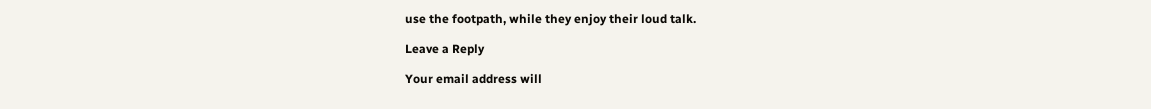use the footpath, while they enjoy their loud talk.

Leave a Reply

Your email address will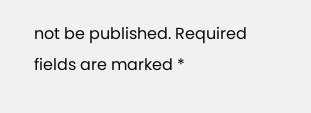not be published. Required fields are marked *